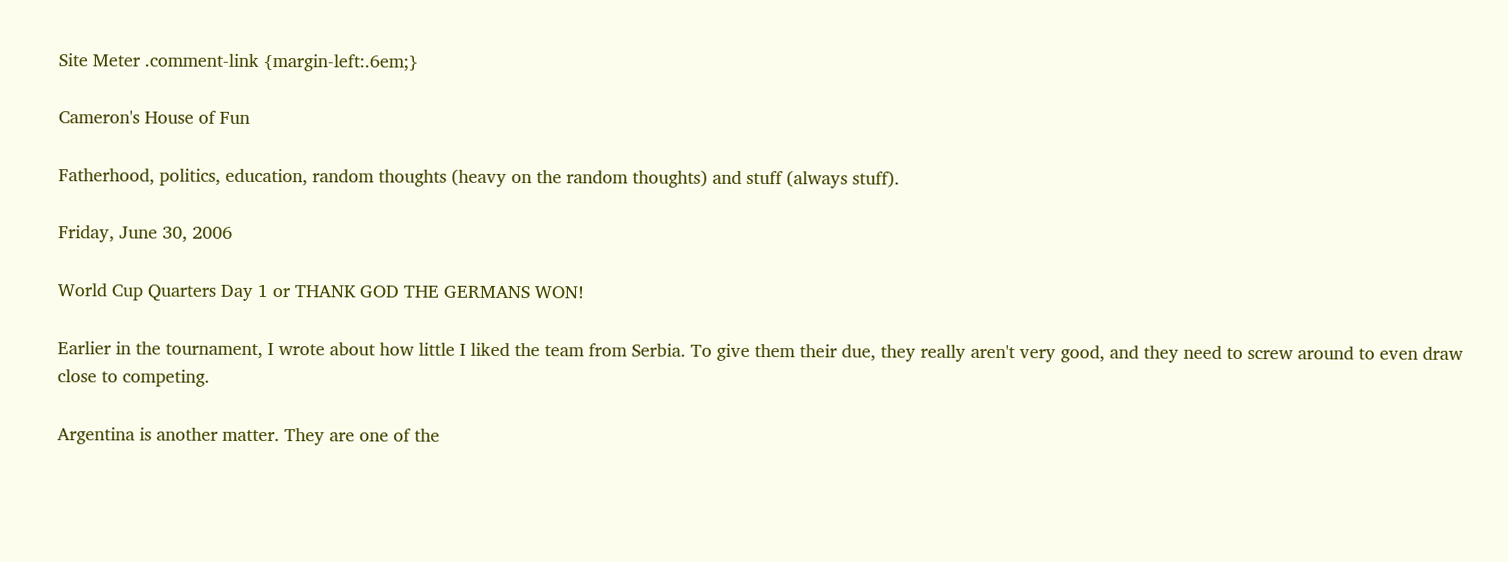Site Meter .comment-link {margin-left:.6em;}

Cameron's House of Fun

Fatherhood, politics, education, random thoughts (heavy on the random thoughts) and stuff (always stuff).

Friday, June 30, 2006

World Cup Quarters Day 1 or THANK GOD THE GERMANS WON!

Earlier in the tournament, I wrote about how little I liked the team from Serbia. To give them their due, they really aren't very good, and they need to screw around to even draw close to competing.

Argentina is another matter. They are one of the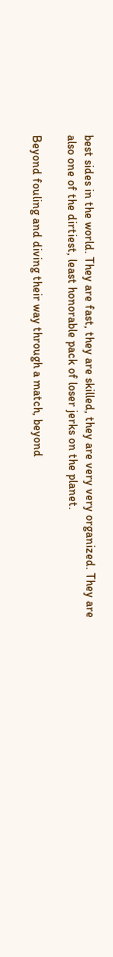best sides in the world. They are fast, they are skilled, they are very very organized. They are also one of the dirtiest, least honorable pack of loser jerks on the planet.

Beyond fouling and diving their way through a match, beyond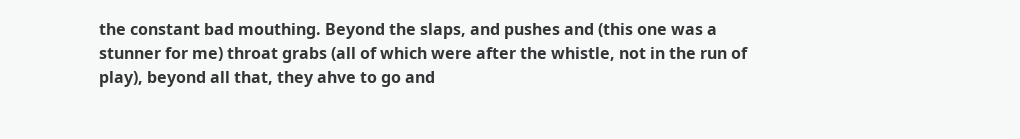the constant bad mouthing. Beyond the slaps, and pushes and (this one was a stunner for me) throat grabs (all of which were after the whistle, not in the run of play), beyond all that, they ahve to go and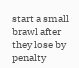start a small brawl after they lose by penalty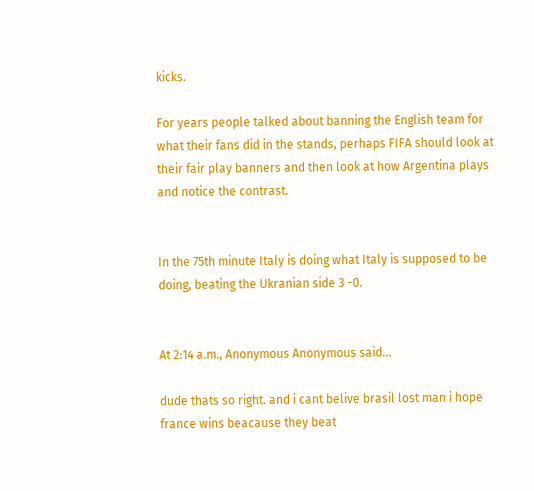kicks.

For years people talked about banning the English team for what their fans did in the stands, perhaps FIFA should look at their fair play banners and then look at how Argentina plays and notice the contrast.


In the 75th minute Italy is doing what Italy is supposed to be doing, beating the Ukranian side 3 -0.


At 2:14 a.m., Anonymous Anonymous said...

dude thats so right. and i cant belive brasil lost man i hope france wins beacause they beat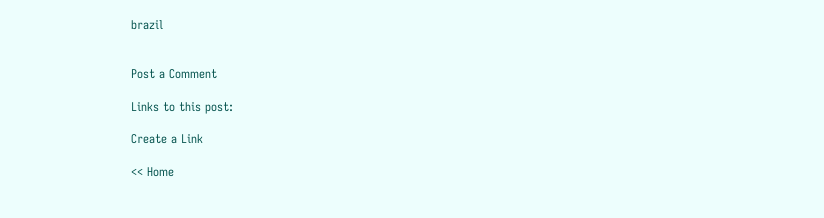brazil


Post a Comment

Links to this post:

Create a Link

<< Home